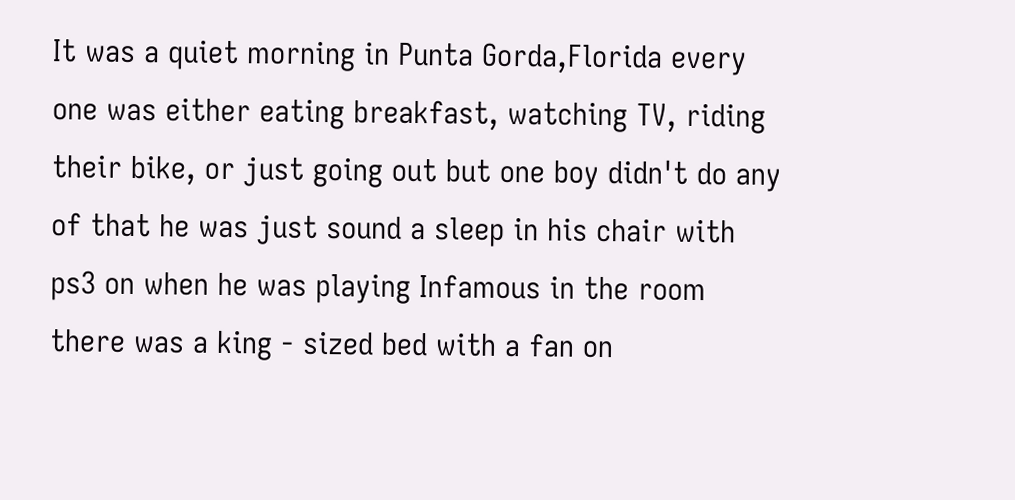It was a quiet morning in Punta Gorda,Florida every one was either eating breakfast, watching TV, riding their bike, or just going out but one boy didn't do any of that he was just sound a sleep in his chair with ps3 on when he was playing Infamous in the room there was a king - sized bed with a fan on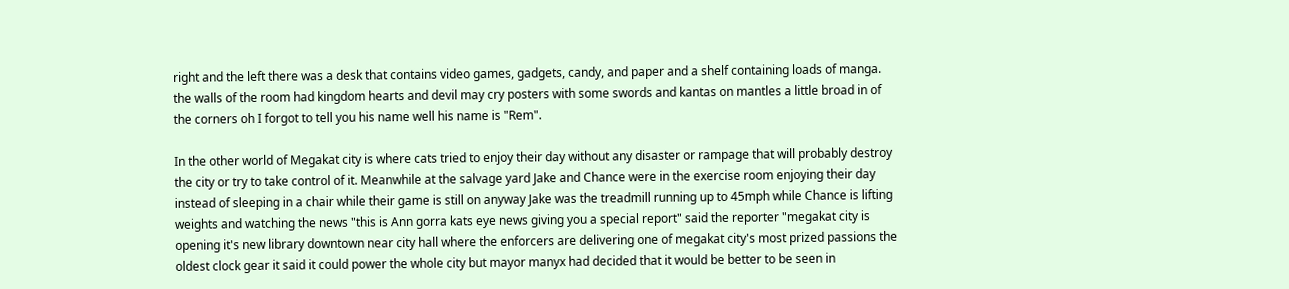right and the left there was a desk that contains video games, gadgets, candy, and paper and a shelf containing loads of manga. the walls of the room had kingdom hearts and devil may cry posters with some swords and kantas on mantles a little broad in of the corners oh I forgot to tell you his name well his name is "Rem".

In the other world of Megakat city is where cats tried to enjoy their day without any disaster or rampage that will probably destroy the city or try to take control of it. Meanwhile at the salvage yard Jake and Chance were in the exercise room enjoying their day instead of sleeping in a chair while their game is still on anyway Jake was the treadmill running up to 45mph while Chance is lifting weights and watching the news "this is Ann gorra kats eye news giving you a special report" said the reporter "megakat city is opening it's new library downtown near city hall where the enforcers are delivering one of megakat city's most prized passions the oldest clock gear it said it could power the whole city but mayor manyx had decided that it would be better to be seen in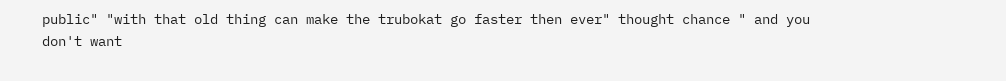public" "with that old thing can make the trubokat go faster then ever" thought chance " and you don't want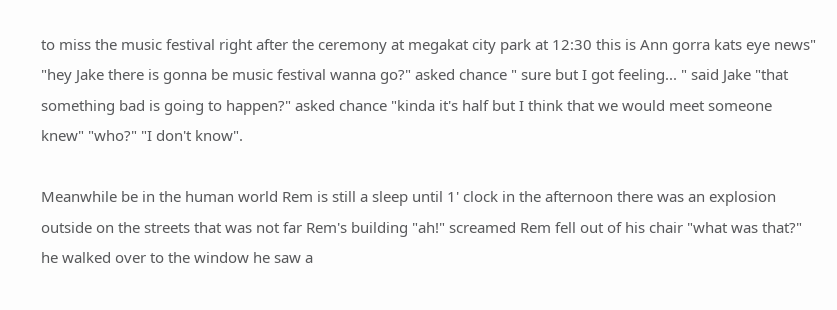to miss the music festival right after the ceremony at megakat city park at 12:30 this is Ann gorra kats eye news" "hey Jake there is gonna be music festival wanna go?" asked chance " sure but I got feeling... " said Jake "that something bad is going to happen?" asked chance "kinda it's half but I think that we would meet someone knew" "who?" "I don't know".

Meanwhile be in the human world Rem is still a sleep until 1' clock in the afternoon there was an explosion outside on the streets that was not far Rem's building "ah!" screamed Rem fell out of his chair "what was that?" he walked over to the window he saw a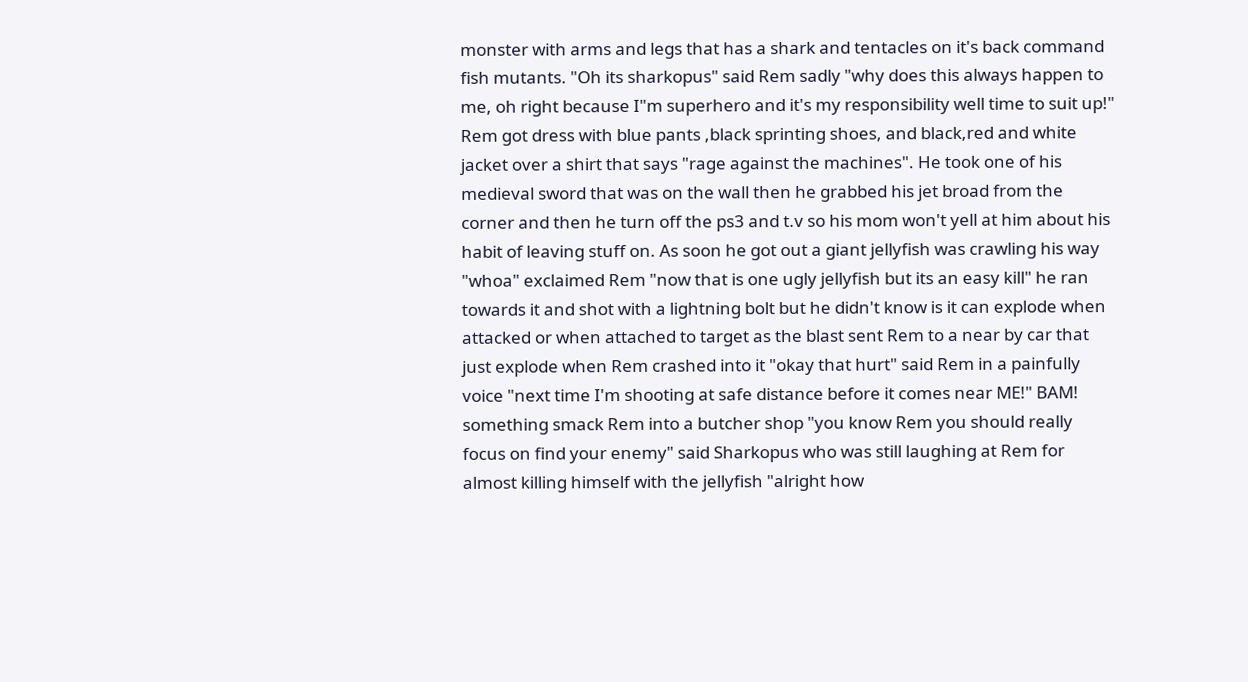monster with arms and legs that has a shark and tentacles on it's back command fish mutants. "Oh its sharkopus" said Rem sadly "why does this always happen to me, oh right because I"m superhero and it's my responsibility well time to suit up!" Rem got dress with blue pants ,black sprinting shoes, and black,red and white jacket over a shirt that says "rage against the machines". He took one of his medieval sword that was on the wall then he grabbed his jet broad from the corner and then he turn off the ps3 and t.v so his mom won't yell at him about his habit of leaving stuff on. As soon he got out a giant jellyfish was crawling his way "whoa" exclaimed Rem "now that is one ugly jellyfish but its an easy kill" he ran towards it and shot with a lightning bolt but he didn't know is it can explode when attacked or when attached to target as the blast sent Rem to a near by car that just explode when Rem crashed into it "okay that hurt" said Rem in a painfully voice "next time I'm shooting at safe distance before it comes near ME!" BAM! something smack Rem into a butcher shop "you know Rem you should really focus on find your enemy" said Sharkopus who was still laughing at Rem for almost killing himself with the jellyfish "alright how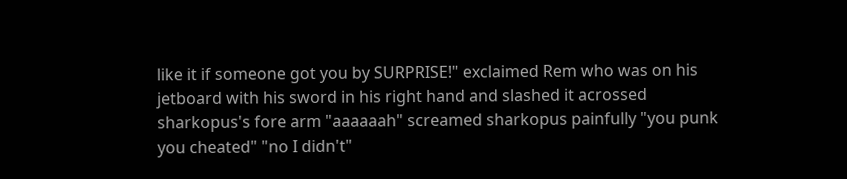like it if someone got you by SURPRISE!" exclaimed Rem who was on his jetboard with his sword in his right hand and slashed it acrossed sharkopus's fore arm "aaaaaah" screamed sharkopus painfully "you punk you cheated" "no I didn't"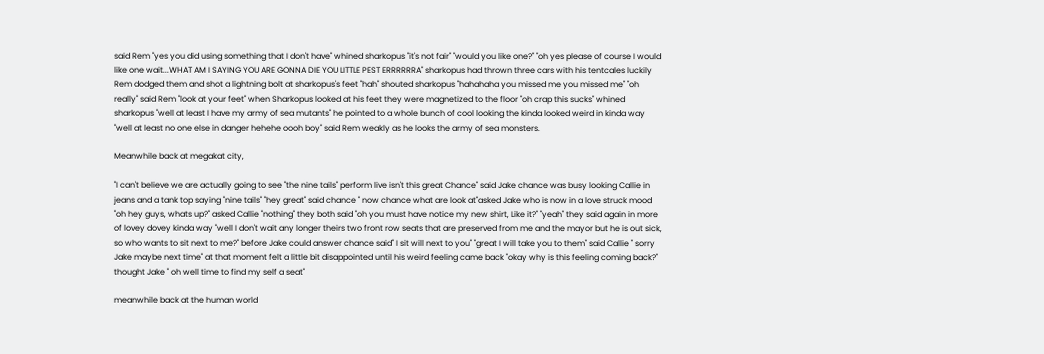said Rem "yes you did using something that I don't have" whined sharkopus "it's not fair" "would you like one?" "oh yes please of course I would like one wait...WHAT AM I SAYING YOU ARE GONNA DIE YOU LITTLE PEST ERRRRRRA" sharkopus had thrown three cars with his tentcales luckily Rem dodged them and shot a lightning bolt at sharkopus's feet "hah" shouted sharkopus "hahahaha you missed me you missed me" "oh really" said Rem "look at your feet" when Sharkopus looked at his feet they were magnetized to the floor "oh crap this sucks" whined sharkopus "well at least I have my army of sea mutants" he pointed to a whole bunch of cool looking the kinda looked weird in kinda way "well at least no one else in danger hehehe oooh boy" said Rem weakly as he looks the army of sea monsters.

Meanwhile back at megakat city,

"I can't believe we are actually going to see "the nine tails" perform live isn't this great Chance" said Jake chance was busy looking Callie in jeans and a tank top saying "nine tails" "hey great" said chance " now chance what are look at"asked Jake who is now in a love struck mood "oh hey guys, whats up?" asked Callie "nothing" they both said "oh you must have notice my new shirt, Like it?" "yeah" they said again in more of lovey dovey kinda way "well I don't wait any longer theirs two front row seats that are preserved from me and the mayor but he is out sick, so who wants to sit next to me?" before Jake could answer chance said" I sit will next to you" "great I will take you to them" said Callie " sorry Jake maybe next time" at that moment felt a little bit disappointed until his weird feeling came back "okay why is this feeling coming back?" thought Jake " oh well time to find my self a seat"

meanwhile back at the human world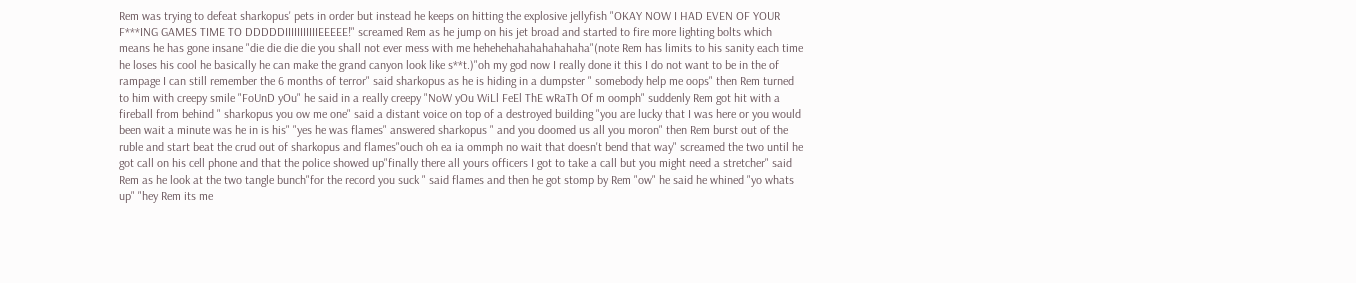Rem was trying to defeat sharkopus' pets in order but instead he keeps on hitting the explosive jellyfish "OKAY NOW I HAD EVEN OF YOUR F***ING GAMES TIME TO DDDDDIIIIIIIIIIIEEEEE!" screamed Rem as he jump on his jet broad and started to fire more lighting bolts which means he has gone insane "die die die die you shall not ever mess with me hehehehahahahahahaha"(note Rem has limits to his sanity each time he loses his cool he basically he can make the grand canyon look like s**t.)"oh my god now I really done it this I do not want to be in the of rampage I can still remember the 6 months of terror" said sharkopus as he is hiding in a dumpster " somebody help me oops" then Rem turned to him with creepy smile "FoUnD yOu" he said in a really creepy "NoW yOu WiLl FeEl ThE wRaTh Of m oomph" suddenly Rem got hit with a fireball from behind " sharkopus you ow me one" said a distant voice on top of a destroyed building "you are lucky that I was here or you would been wait a minute was he in is his" "yes he was flames" answered sharkopus " and you doomed us all you moron" then Rem burst out of the ruble and start beat the crud out of sharkopus and flames"ouch oh ea ia ommph no wait that doesn't bend that way" screamed the two until he got call on his cell phone and that the police showed up"finally there all yours officers I got to take a call but you might need a stretcher" said Rem as he look at the two tangle bunch"for the record you suck " said flames and then he got stomp by Rem "ow" he said he whined "yo whats up" "hey Rem its me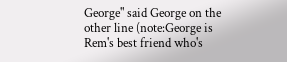George" said George on the other line (note:George is Rem's best friend who's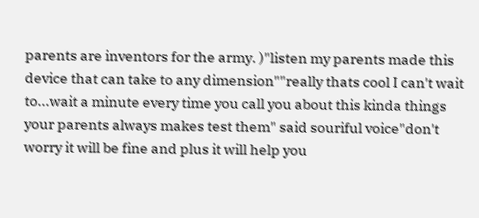parents are inventors for the army. )"listen my parents made this device that can take to any dimension""really thats cool I can't wait to...wait a minute every time you call you about this kinda things your parents always makes test them" said souriful voice"don't worry it will be fine and plus it will help you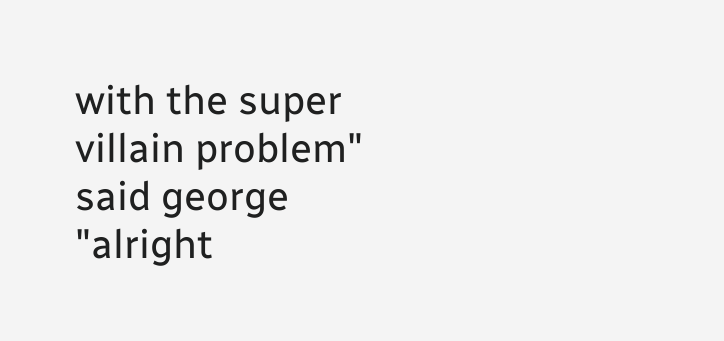with the super villain problem" said george "alright